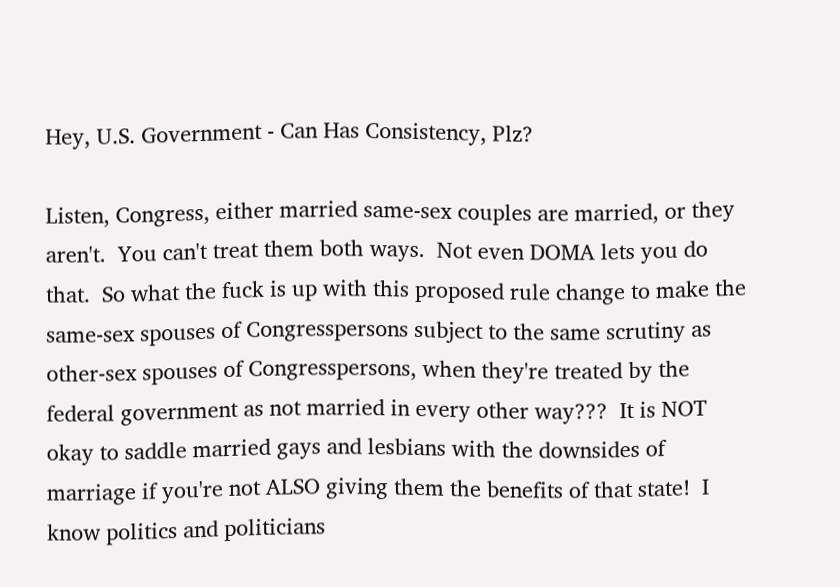Hey, U.S. Government - Can Has Consistency, Plz?

Listen, Congress, either married same-sex couples are married, or they aren't.  You can't treat them both ways.  Not even DOMA lets you do that.  So what the fuck is up with this proposed rule change to make the same-sex spouses of Congresspersons subject to the same scrutiny as other-sex spouses of Congresspersons, when they're treated by the federal government as not married in every other way???  It is NOT okay to saddle married gays and lesbians with the downsides of marriage if you're not ALSO giving them the benefits of that state!  I know politics and politicians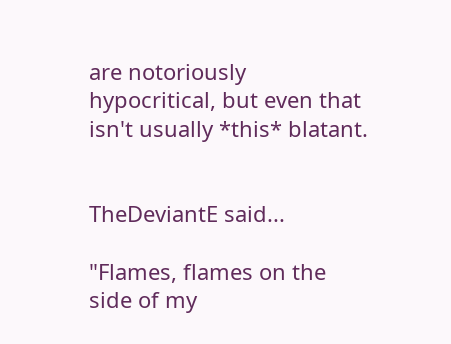are notoriously hypocritical, but even that isn't usually *this* blatant.


TheDeviantE said...

"Flames, flames on the side of my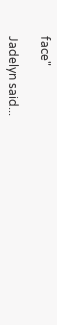face"

Jadelyn said...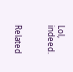Lol, indeed.


Related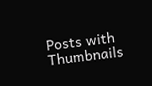Posts with Thumbnails